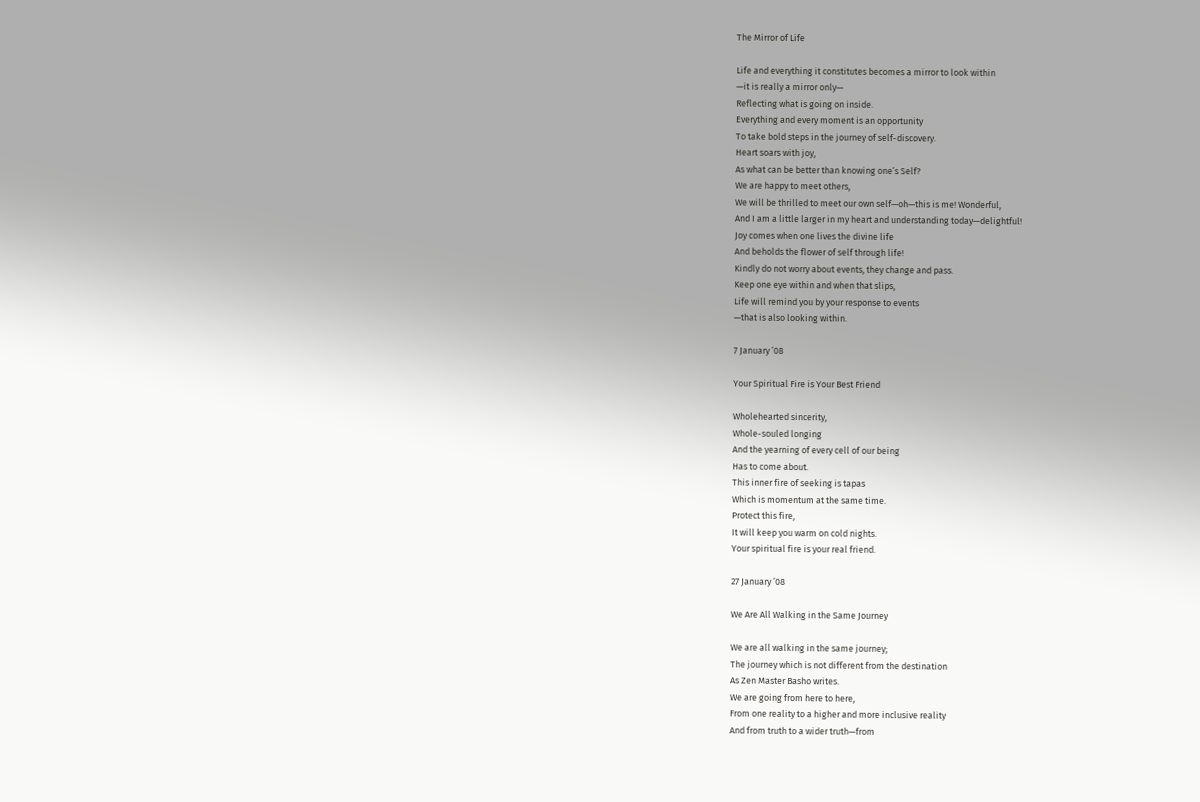The Mirror of Life

Life and everything it constitutes becomes a mirror to look within
—it is really a mirror only—
Reflecting what is going on inside.
Everything and every moment is an opportunity
To take bold steps in the journey of self-discovery.
Heart soars with joy,
As what can be better than knowing one’s Self?
We are happy to meet others,
We will be thrilled to meet our own self—oh—this is me! Wonderful,
And I am a little larger in my heart and understanding today—delightful!
Joy comes when one lives the divine life
And beholds the flower of self through life!
Kindly do not worry about events, they change and pass.
Keep one eye within and when that slips,
Life will remind you by your response to events
—that is also looking within.

7 January ’08

Your Spiritual Fire is Your Best Friend

Wholehearted sincerity,
Whole-souled longing
And the yearning of every cell of our being
Has to come about.
This inner fire of seeking is tapas
Which is momentum at the same time.
Protect this fire,
It will keep you warm on cold nights.
Your spiritual fire is your real friend.

27 January ’08

We Are All Walking in the Same Journey

We are all walking in the same journey;
The journey which is not different from the destination
As Zen Master Basho writes.
We are going from here to here,
From one reality to a higher and more inclusive reality
And from truth to a wider truth—from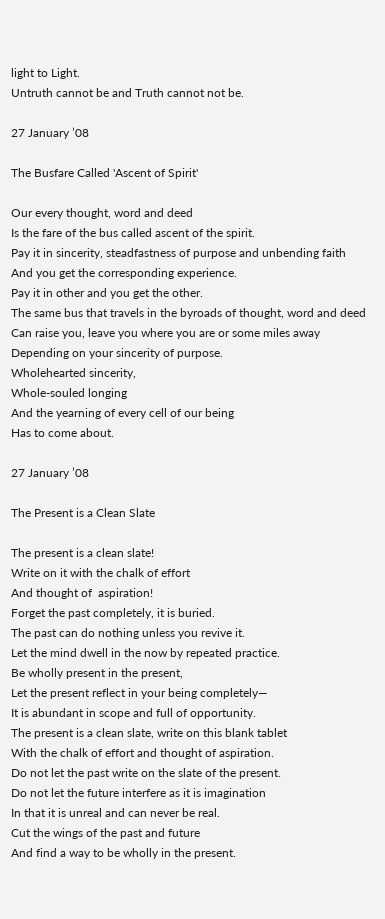light to Light.
Untruth cannot be and Truth cannot not be.

27 January ’08

The Busfare Called 'Ascent of Spirit'

Our every thought, word and deed
Is the fare of the bus called ascent of the spirit.
Pay it in sincerity, steadfastness of purpose and unbending faith
And you get the corresponding experience.
Pay it in other and you get the other.
The same bus that travels in the byroads of thought, word and deed
Can raise you, leave you where you are or some miles away
Depending on your sincerity of purpose.
Wholehearted sincerity,
Whole-souled longing
And the yearning of every cell of our being
Has to come about.

27 January ’08

The Present is a Clean Slate

The present is a clean slate!
Write on it with the chalk of effort
And thought of  aspiration!
Forget the past completely, it is buried.
The past can do nothing unless you revive it.
Let the mind dwell in the now by repeated practice.
Be wholly present in the present,
Let the present reflect in your being completely—
It is abundant in scope and full of opportunity.
The present is a clean slate, write on this blank tablet
With the chalk of effort and thought of aspiration.
Do not let the past write on the slate of the present.
Do not let the future interfere as it is imagination
In that it is unreal and can never be real.
Cut the wings of the past and future
And find a way to be wholly in the present.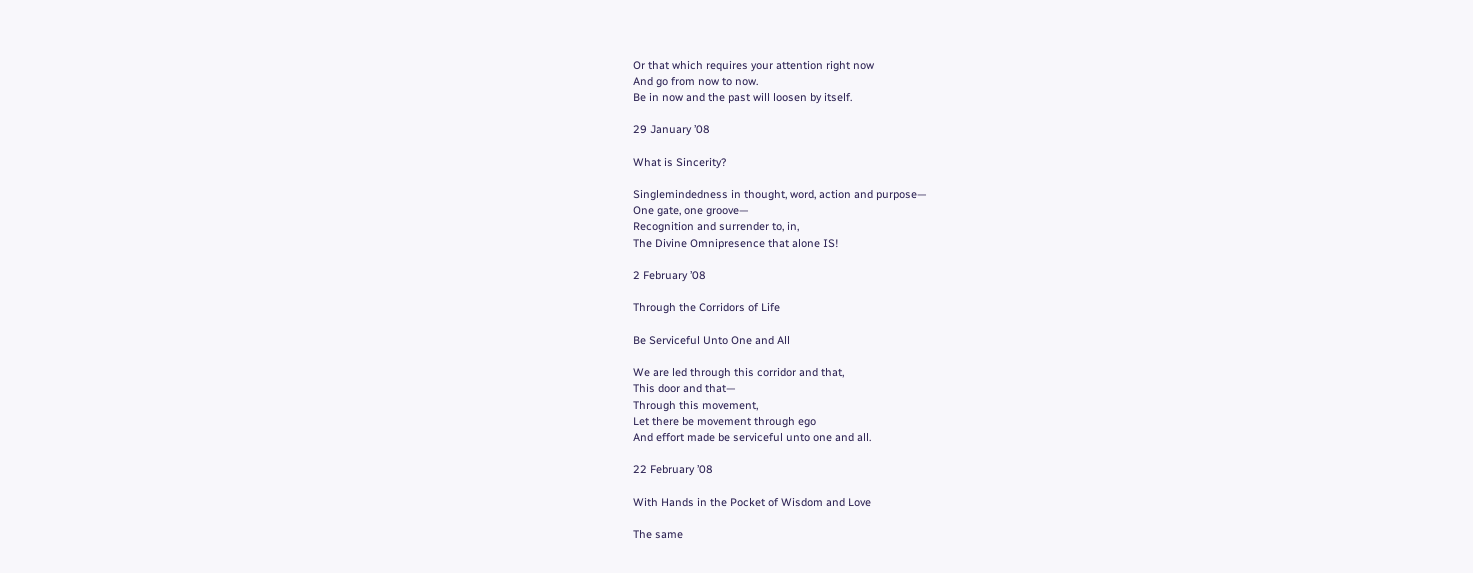Or that which requires your attention right now
And go from now to now.
Be in now and the past will loosen by itself.

29 January ’08

What is Sincerity?

Singlemindedness in thought, word, action and purpose—
One gate, one groove—
Recognition and surrender to, in,
The Divine Omnipresence that alone IS!

2 February ’08

Through the Corridors of Life

Be Serviceful Unto One and All

We are led through this corridor and that,
This door and that—
Through this movement,
Let there be movement through ego
And effort made be serviceful unto one and all.

22 February ’08

With Hands in the Pocket of Wisdom and Love

The same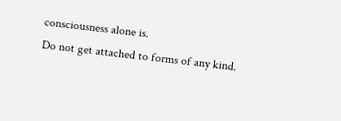consciousness alone is.
Do not get attached to forms of any kind.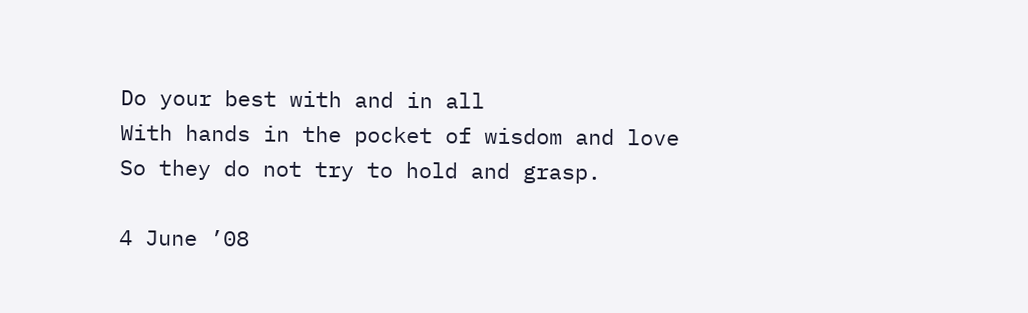Do your best with and in all
With hands in the pocket of wisdom and love
So they do not try to hold and grasp.

4 June ’08